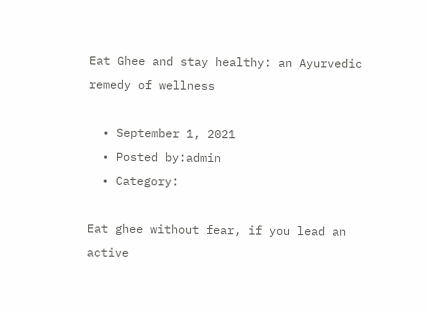Eat Ghee and stay healthy: an Ayurvedic remedy of wellness

  • September 1, 2021
  • Posted by:admin
  • Category:

Eat ghee without fear, if you lead an active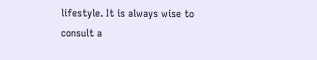lifestyle. It is always wise to consult a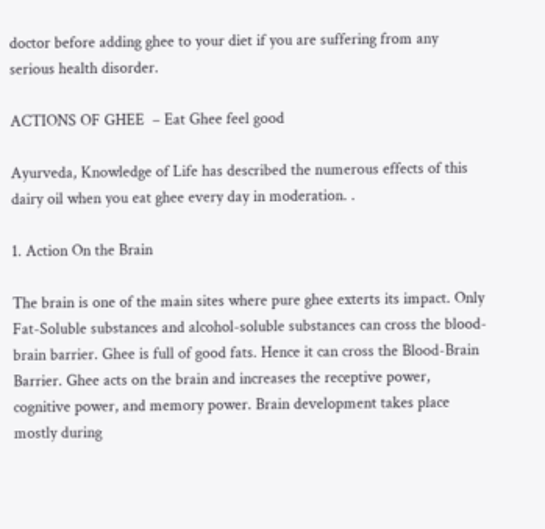doctor before adding ghee to your diet if you are suffering from any serious health disorder.

ACTIONS OF GHEE  – Eat Ghee feel good

Ayurveda, Knowledge of Life has described the numerous effects of this dairy oil when you eat ghee every day in moderation. .

1. Action On the Brain

The brain is one of the main sites where pure ghee exterts its impact. Only Fat-Soluble substances and alcohol-soluble substances can cross the blood-brain barrier. Ghee is full of good fats. Hence it can cross the Blood-Brain Barrier. Ghee acts on the brain and increases the receptive power, cognitive power, and memory power. Brain development takes place mostly during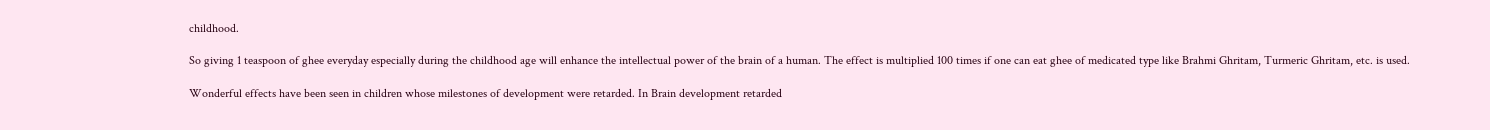childhood.

So giving 1 teaspoon of ghee everyday especially during the childhood age will enhance the intellectual power of the brain of a human. The effect is multiplied 100 times if one can eat ghee of medicated type like Brahmi Ghritam, Turmeric Ghritam, etc. is used.

Wonderful effects have been seen in children whose milestones of development were retarded. In Brain development retarded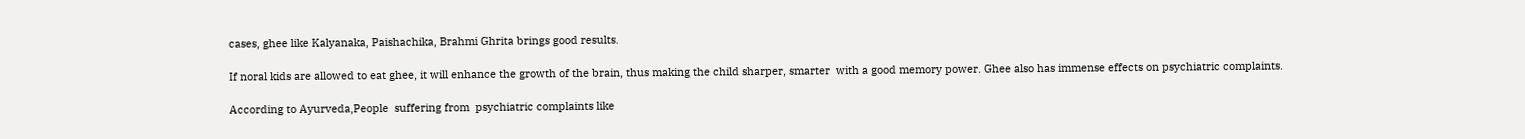cases, ghee like Kalyanaka, Paishachika, Brahmi Ghrita brings good results.

If noral kids are allowed to eat ghee, it will enhance the growth of the brain, thus making the child sharper, smarter  with a good memory power. Ghee also has immense effects on psychiatric complaints.

According to Ayurveda,People  suffering from  psychiatric complaints like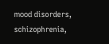mood disorders, schizophrenia,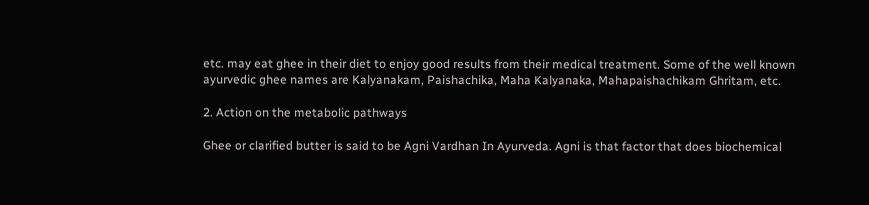etc. may eat ghee in their diet to enjoy good results from their medical treatment. Some of the well known  ayurvedic ghee names are Kalyanakam, Paishachika, Maha Kalyanaka, Mahapaishachikam Ghritam, etc.

2. Action on the metabolic pathways

Ghee or clarified butter is said to be Agni Vardhan In Ayurveda. Agni is that factor that does biochemical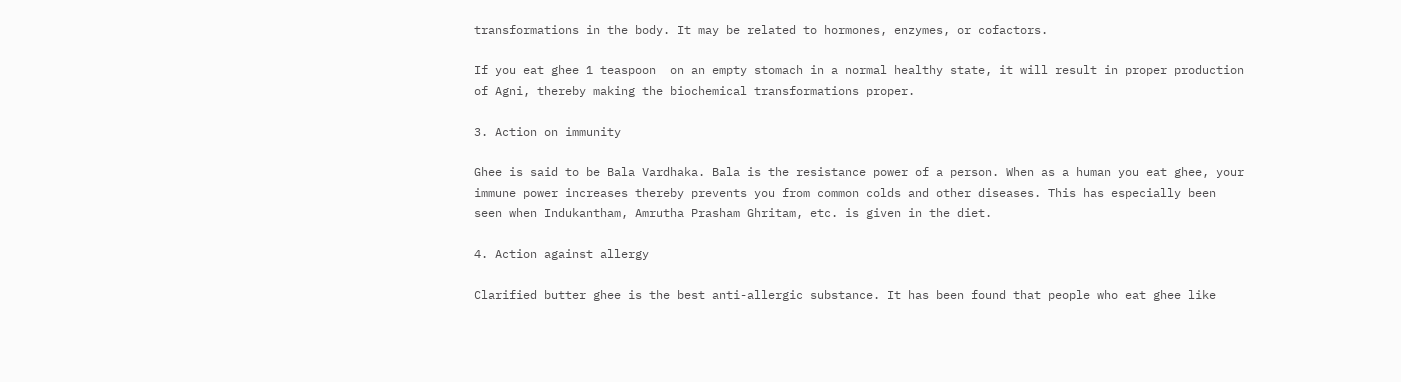transformations in the body. It may be related to hormones, enzymes, or cofactors.

If you eat ghee 1 teaspoon  on an empty stomach in a normal healthy state, it will result in proper production of Agni, thereby making the biochemical transformations proper.

3. Action on immunity

Ghee is said to be Bala Vardhaka. Bala is the resistance power of a person. When as a human you eat ghee, your immune power increases thereby prevents you from common colds and other diseases. This has especially been seen when Indukantham, Amrutha Prasham Ghritam, etc. is given in the diet.

4. Action against allergy

Clarified butter ghee is the best anti-allergic substance. It has been found that people who eat ghee like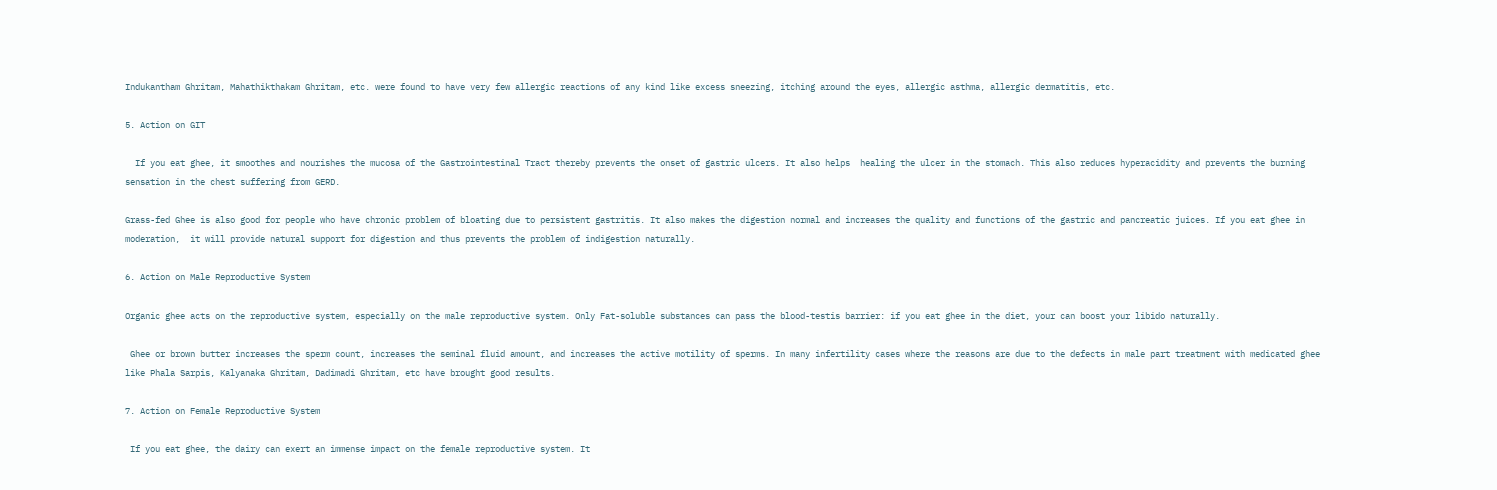Indukantham Ghritam, Mahathikthakam Ghritam, etc. were found to have very few allergic reactions of any kind like excess sneezing, itching around the eyes, allergic asthma, allergic dermatitis, etc.

5. Action on GIT

  If you eat ghee, it smoothes and nourishes the mucosa of the Gastrointestinal Tract thereby prevents the onset of gastric ulcers. It also helps  healing the ulcer in the stomach. This also reduces hyperacidity and prevents the burning sensation in the chest suffering from GERD.

Grass-fed Ghee is also good for people who have chronic problem of bloating due to persistent gastritis. It also makes the digestion normal and increases the quality and functions of the gastric and pancreatic juices. If you eat ghee in moderation,  it will provide natural support for digestion and thus prevents the problem of indigestion naturally.

6. Action on Male Reproductive System

Organic ghee acts on the reproductive system, especially on the male reproductive system. Only Fat-soluble substances can pass the blood-testis barrier: if you eat ghee in the diet, your can boost your libido naturally.

 Ghee or brown butter increases the sperm count, increases the seminal fluid amount, and increases the active motility of sperms. In many infertility cases where the reasons are due to the defects in male part treatment with medicated ghee like Phala Sarpis, Kalyanaka Ghritam, Dadimadi Ghritam, etc have brought good results.

7. Action on Female Reproductive System

 If you eat ghee, the dairy can exert an immense impact on the female reproductive system. It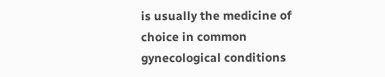is usually the medicine of choice in common gynecological conditions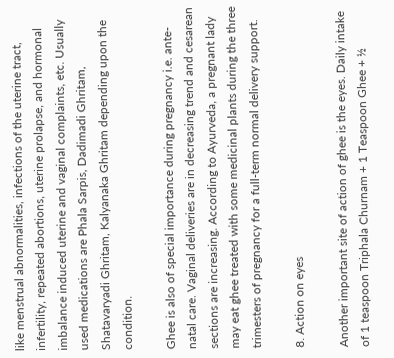like menstrual abnormalities, infections of the uterine tract, infertility, repeated abortions, uterine prolapse, and hormonal imbalance induced uterine and vaginal complaints, etc. Usually used medications are Phala Sarpis, Dadimadi Ghritam, Shatavaryadi Ghritam, Kalyanaka Ghritam depending upon the condition.

Ghee is also of special importance during pregnancy i.e. ante-natal care. Vaginal deliveries are in decreasing trend and cesarean sections are increasing. According to Ayurveda, a pregnant lady may eat ghee treated with some medicinal plants during the three trimesters of pregnancy for a full-term normal delivery support.

8. Action on eyes

Another important site of action of ghee is the eyes. Daily intake of 1 teaspoon Triphala Churnam + 1 Teaspoon Ghee + ½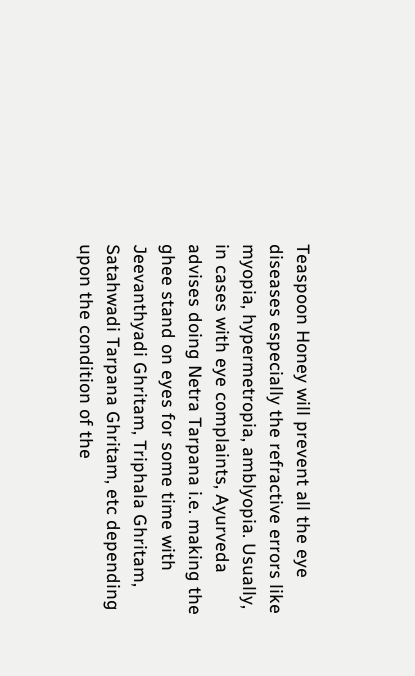Teaspoon Honey will prevent all the eye diseases especially the refractive errors like myopia, hypermetropia, amblyopia. Usually, in cases with eye complaints, Ayurveda advises doing Netra Tarpana i.e. making the ghee stand on eyes for some time with Jeevanthyadi Ghritam, Triphala Ghritam, Satahwadi Tarpana Ghritam, etc depending upon the condition of the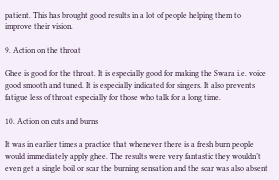patient. This has brought good results in a lot of people helping them to improve their vision.

9. Action on the throat

Ghee is good for the throat. It is especially good for making the Swara i.e. voice good smooth and tuned. It is especially indicated for singers. It also prevents fatigue less of throat especially for those who talk for a long time.

10. Action on cuts and burns

It was in earlier times a practice that whenever there is a fresh burn people would immediately apply ghee. The results were very fantastic they wouldn’t even get a single boil or scar the burning sensation and the scar was also absent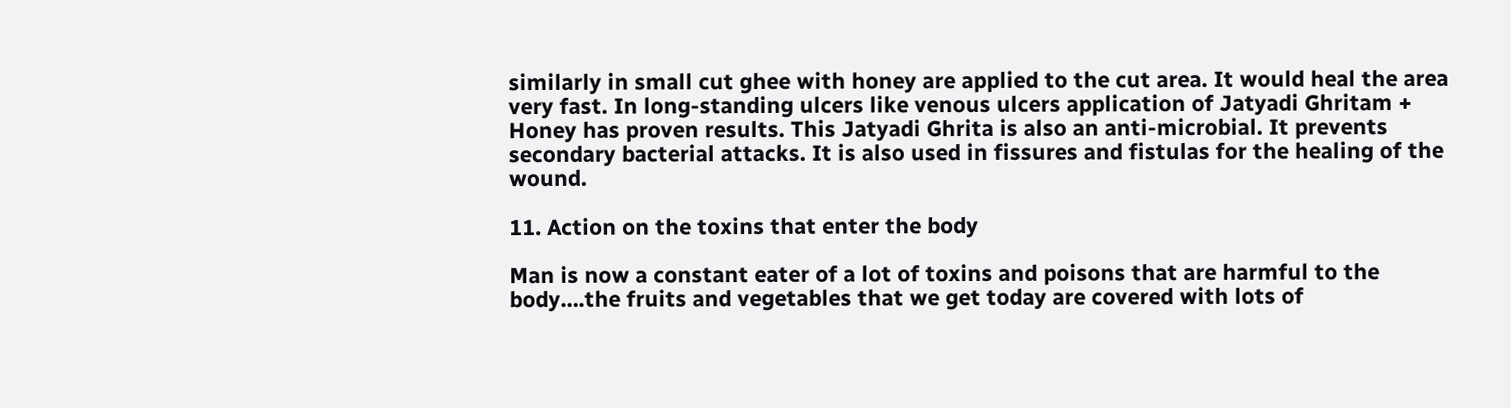similarly in small cut ghee with honey are applied to the cut area. It would heal the area very fast. In long-standing ulcers like venous ulcers application of Jatyadi Ghritam + Honey has proven results. This Jatyadi Ghrita is also an anti-microbial. It prevents secondary bacterial attacks. It is also used in fissures and fistulas for the healing of the wound.

11. Action on the toxins that enter the body

Man is now a constant eater of a lot of toxins and poisons that are harmful to the body….the fruits and vegetables that we get today are covered with lots of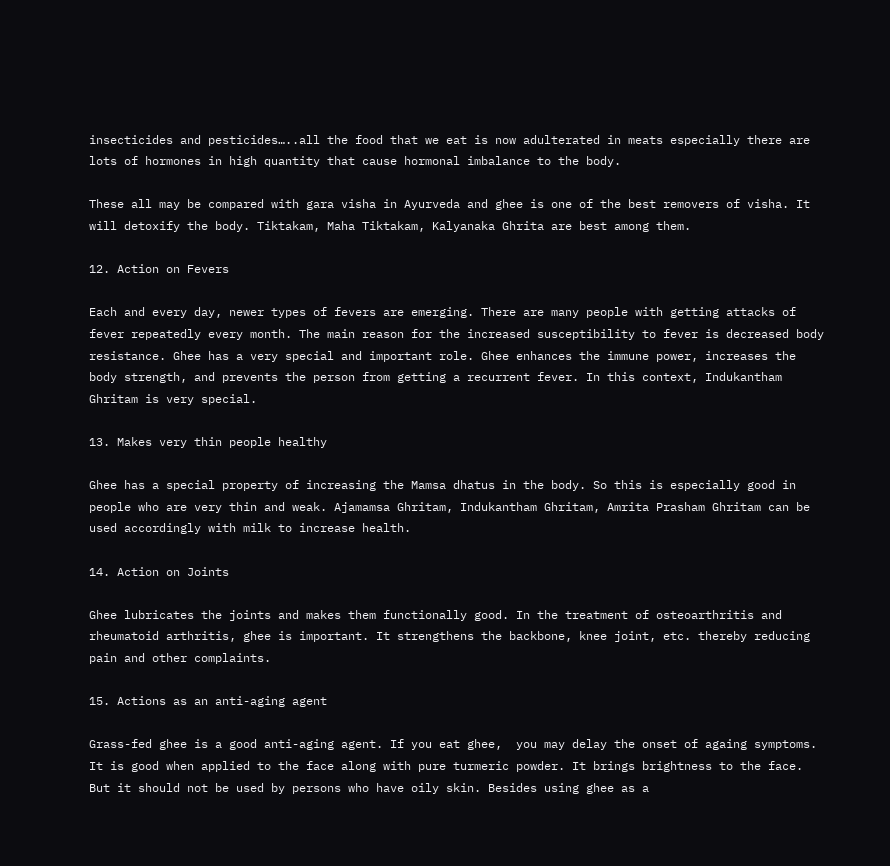insecticides and pesticides…..all the food that we eat is now adulterated in meats especially there are lots of hormones in high quantity that cause hormonal imbalance to the body.

These all may be compared with gara visha in Ayurveda and ghee is one of the best removers of visha. It will detoxify the body. Tiktakam, Maha Tiktakam, Kalyanaka Ghrita are best among them.

12. Action on Fevers

Each and every day, newer types of fevers are emerging. There are many people with getting attacks of fever repeatedly every month. The main reason for the increased susceptibility to fever is decreased body resistance. Ghee has a very special and important role. Ghee enhances the immune power, increases the body strength, and prevents the person from getting a recurrent fever. In this context, Indukantham Ghritam is very special.

13. Makes very thin people healthy

Ghee has a special property of increasing the Mamsa dhatus in the body. So this is especially good in people who are very thin and weak. Ajamamsa Ghritam, Indukantham Ghritam, Amrita Prasham Ghritam can be used accordingly with milk to increase health.

14. Action on Joints

Ghee lubricates the joints and makes them functionally good. In the treatment of osteoarthritis and rheumatoid arthritis, ghee is important. It strengthens the backbone, knee joint, etc. thereby reducing pain and other complaints.

15. Actions as an anti-aging agent

Grass-fed ghee is a good anti-aging agent. If you eat ghee,  you may delay the onset of againg symptoms. It is good when applied to the face along with pure turmeric powder. It brings brightness to the face. But it should not be used by persons who have oily skin. Besides using ghee as a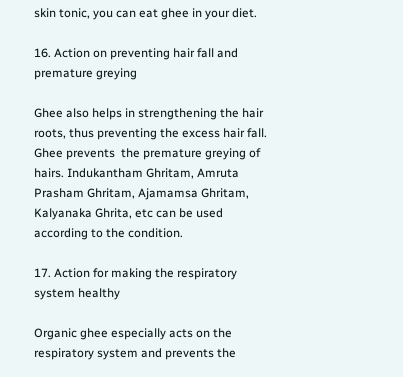skin tonic, you can eat ghee in your diet.

16. Action on preventing hair fall and premature greying

Ghee also helps in strengthening the hair roots, thus preventing the excess hair fall. Ghee prevents  the premature greying of hairs. Indukantham Ghritam, Amruta Prasham Ghritam, Ajamamsa Ghritam, Kalyanaka Ghrita, etc can be used according to the condition.

17. Action for making the respiratory system healthy

Organic ghee especially acts on the respiratory system and prevents the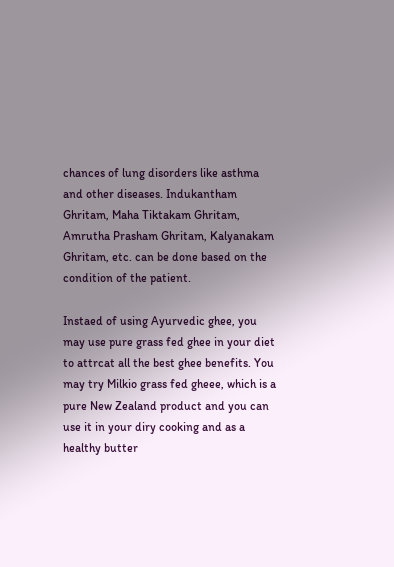chances of lung disorders like asthma and other diseases. Indukantham Ghritam, Maha Tiktakam Ghritam, Amrutha Prasham Ghritam, Kalyanakam Ghritam, etc. can be done based on the condition of the patient.

Instaed of using Ayurvedic ghee, you may use pure grass fed ghee in your diet to attrcat all the best ghee benefits. You may try Milkio grass fed gheee, which is a pure New Zealand product and you can use it in your diry cooking and as a healthy butter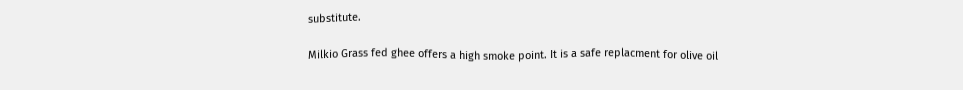substitute.

Milkio Grass fed ghee offers a high smoke point. It is a safe replacment for olive oil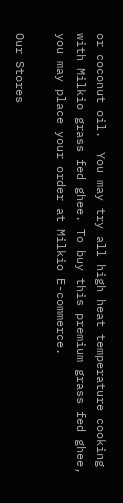or coconut oil.  You may try all high heat temperature cooking with Milkio grass fed ghee. To buy this premium grass fed ghee, you may place your order at Milkio E-commerce.

Our Stores